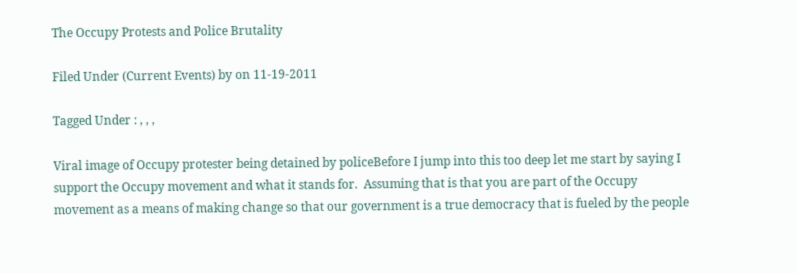The Occupy Protests and Police Brutality

Filed Under (Current Events) by on 11-19-2011

Tagged Under : , , ,

Viral image of Occupy protester being detained by policeBefore I jump into this too deep let me start by saying I support the Occupy movement and what it stands for.  Assuming that is that you are part of the Occupy movement as a means of making change so that our government is a true democracy that is fueled by the people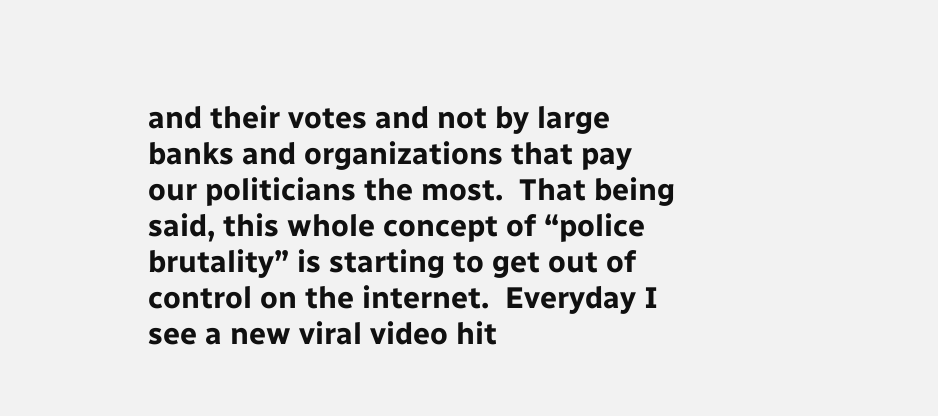and their votes and not by large banks and organizations that pay our politicians the most.  That being said, this whole concept of “police brutality” is starting to get out of control on the internet.  Everyday I see a new viral video hit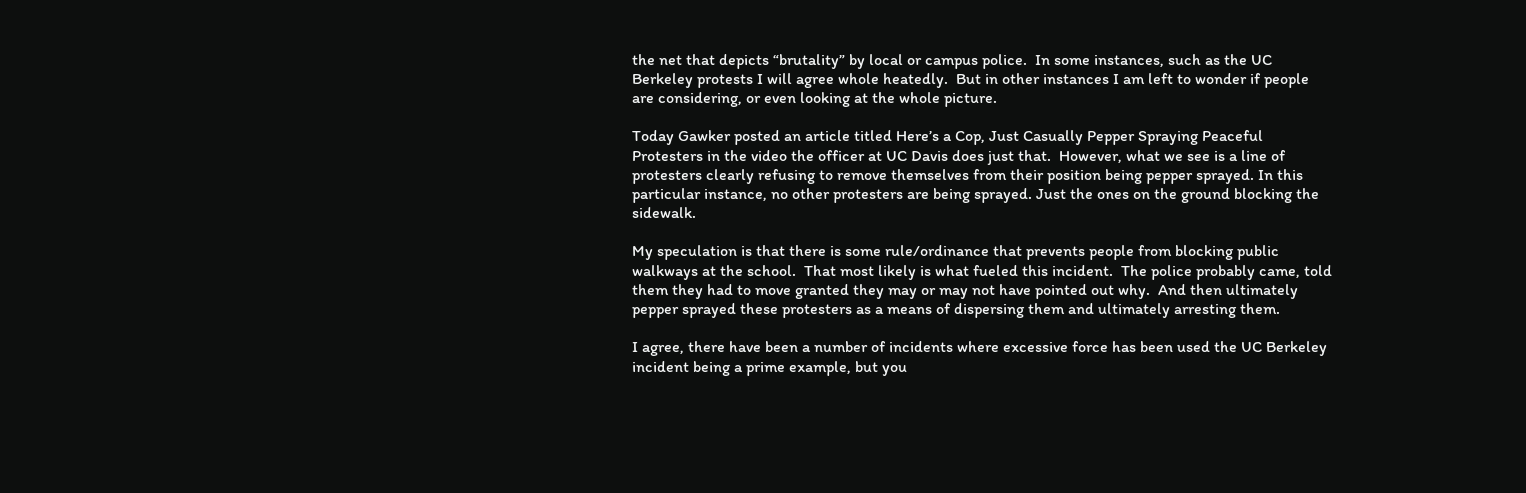the net that depicts “brutality” by local or campus police.  In some instances, such as the UC Berkeley protests I will agree whole heatedly.  But in other instances I am left to wonder if people are considering, or even looking at the whole picture.

Today Gawker posted an article titled Here’s a Cop, Just Casually Pepper Spraying Peaceful Protesters in the video the officer at UC Davis does just that.  However, what we see is a line of protesters clearly refusing to remove themselves from their position being pepper sprayed. In this particular instance, no other protesters are being sprayed. Just the ones on the ground blocking the sidewalk.

My speculation is that there is some rule/ordinance that prevents people from blocking public walkways at the school.  That most likely is what fueled this incident.  The police probably came, told them they had to move granted they may or may not have pointed out why.  And then ultimately pepper sprayed these protesters as a means of dispersing them and ultimately arresting them.

I agree, there have been a number of incidents where excessive force has been used the UC Berkeley incident being a prime example, but you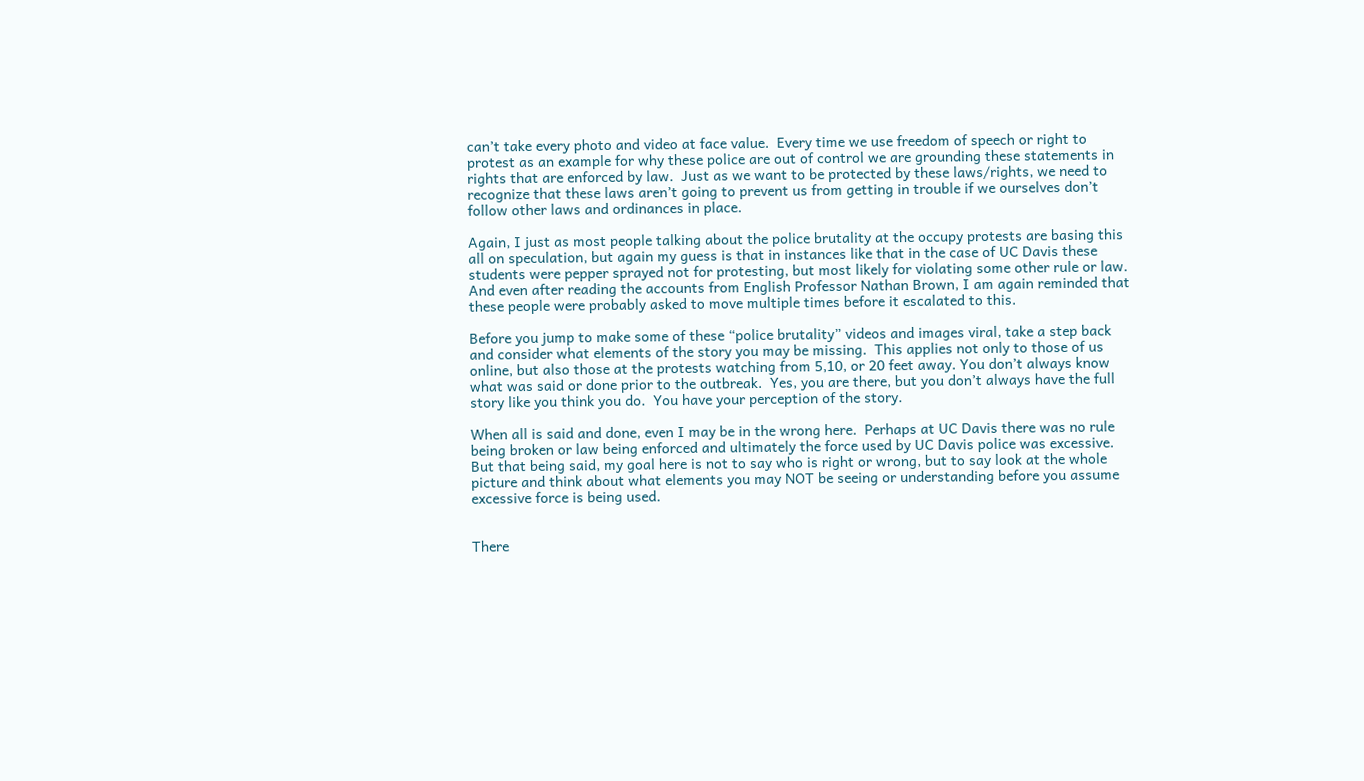can’t take every photo and video at face value.  Every time we use freedom of speech or right to protest as an example for why these police are out of control we are grounding these statements in rights that are enforced by law.  Just as we want to be protected by these laws/rights, we need to recognize that these laws aren’t going to prevent us from getting in trouble if we ourselves don’t follow other laws and ordinances in place.

Again, I just as most people talking about the police brutality at the occupy protests are basing this all on speculation, but again my guess is that in instances like that in the case of UC Davis these students were pepper sprayed not for protesting, but most likely for violating some other rule or law. And even after reading the accounts from English Professor Nathan Brown, I am again reminded that these people were probably asked to move multiple times before it escalated to this.

Before you jump to make some of these “police brutality” videos and images viral, take a step back and consider what elements of the story you may be missing.  This applies not only to those of us online, but also those at the protests watching from 5,10, or 20 feet away. You don’t always know what was said or done prior to the outbreak.  Yes, you are there, but you don’t always have the full story like you think you do.  You have your perception of the story.

When all is said and done, even I may be in the wrong here.  Perhaps at UC Davis there was no rule being broken or law being enforced and ultimately the force used by UC Davis police was excessive.  But that being said, my goal here is not to say who is right or wrong, but to say look at the whole picture and think about what elements you may NOT be seeing or understanding before you assume excessive force is being used.


There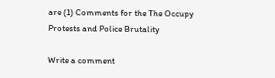are (1) Comments for the The Occupy Protests and Police Brutality

Write a comment